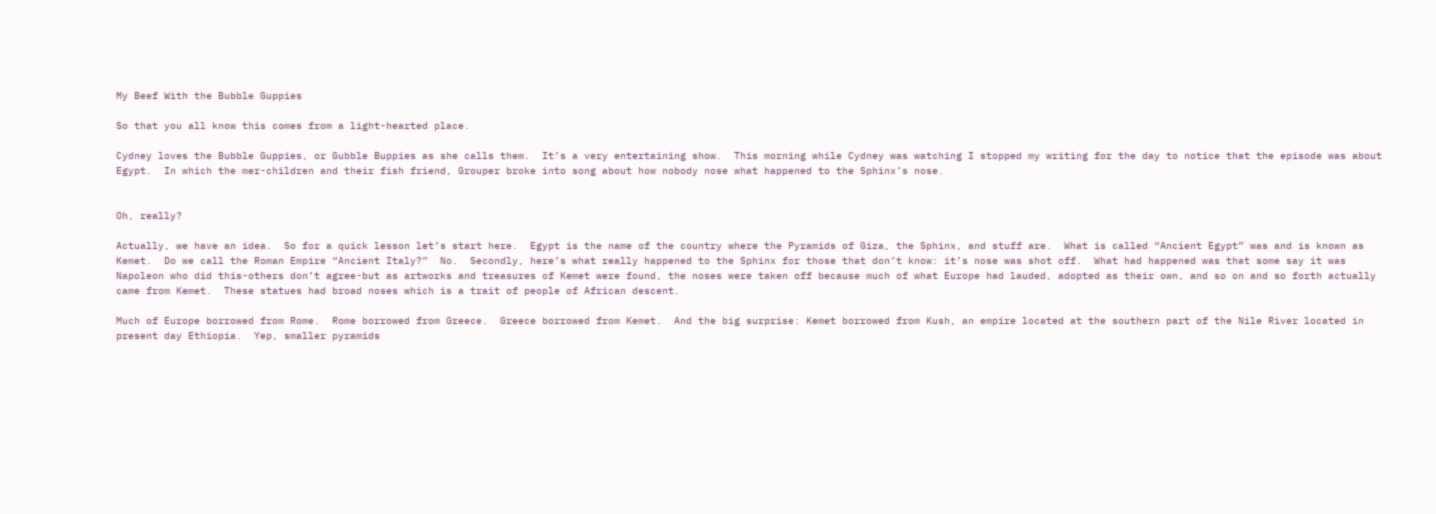My Beef With the Bubble Guppies

So that you all know this comes from a light-hearted place.

Cydney loves the Bubble Guppies, or Gubble Buppies as she calls them.  It’s a very entertaining show.  This morning while Cydney was watching I stopped my writing for the day to notice that the episode was about Egypt.  In which the mer-children and their fish friend, Grouper broke into song about how nobody nose what happened to the Sphinx’s nose.


Oh, really?

Actually, we have an idea.  So for a quick lesson let’s start here.  Egypt is the name of the country where the Pyramids of Giza, the Sphinx, and stuff are.  What is called “Ancient Egypt” was and is known as Kemet.  Do we call the Roman Empire “Ancient Italy?”  No.  Secondly, here’s what really happened to the Sphinx for those that don’t know: it’s nose was shot off.  What had happened was that some say it was Napoleon who did this-others don’t agree-but as artworks and treasures of Kemet were found, the noses were taken off because much of what Europe had lauded, adopted as their own, and so on and so forth actually came from Kemet.  These statues had broad noses which is a trait of people of African descent.

Much of Europe borrowed from Rome.  Rome borrowed from Greece.  Greece borrowed from Kemet.  And the big surprise: Kemet borrowed from Kush, an empire located at the southern part of the Nile River located in present day Ethiopia.  Yep, smaller pyramids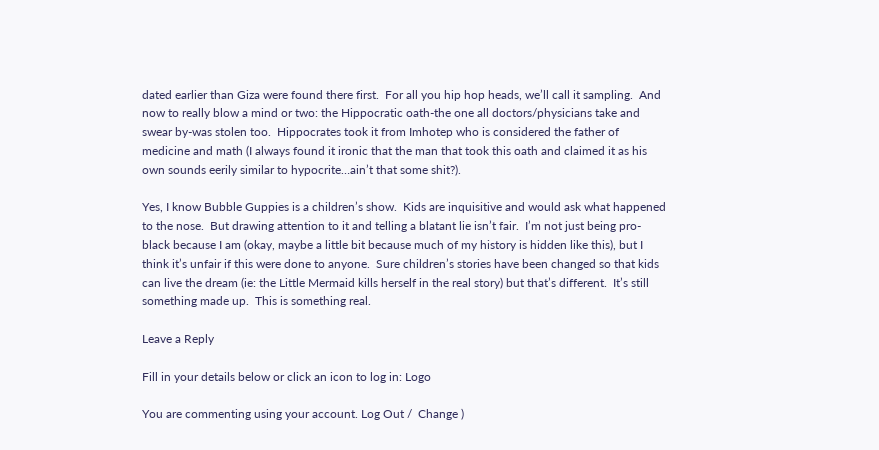dated earlier than Giza were found there first.  For all you hip hop heads, we’ll call it sampling.  And now to really blow a mind or two: the Hippocratic oath-the one all doctors/physicians take and swear by-was stolen too.  Hippocrates took it from Imhotep who is considered the father of medicine and math (I always found it ironic that the man that took this oath and claimed it as his own sounds eerily similar to hypocrite…ain’t that some shit?).

Yes, I know Bubble Guppies is a children’s show.  Kids are inquisitive and would ask what happened to the nose.  But drawing attention to it and telling a blatant lie isn’t fair.  I’m not just being pro-black because I am (okay, maybe a little bit because much of my history is hidden like this), but I think it’s unfair if this were done to anyone.  Sure children’s stories have been changed so that kids can live the dream (ie: the Little Mermaid kills herself in the real story) but that’s different.  It’s still something made up.  This is something real.

Leave a Reply

Fill in your details below or click an icon to log in: Logo

You are commenting using your account. Log Out /  Change )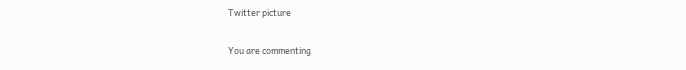Twitter picture

You are commenting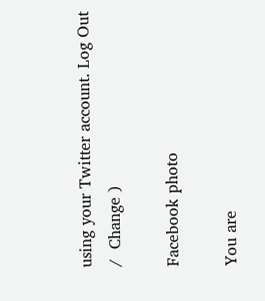using your Twitter account. Log Out /  Change )

Facebook photo

You are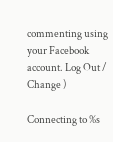commenting using your Facebook account. Log Out /  Change )

Connecting to %s